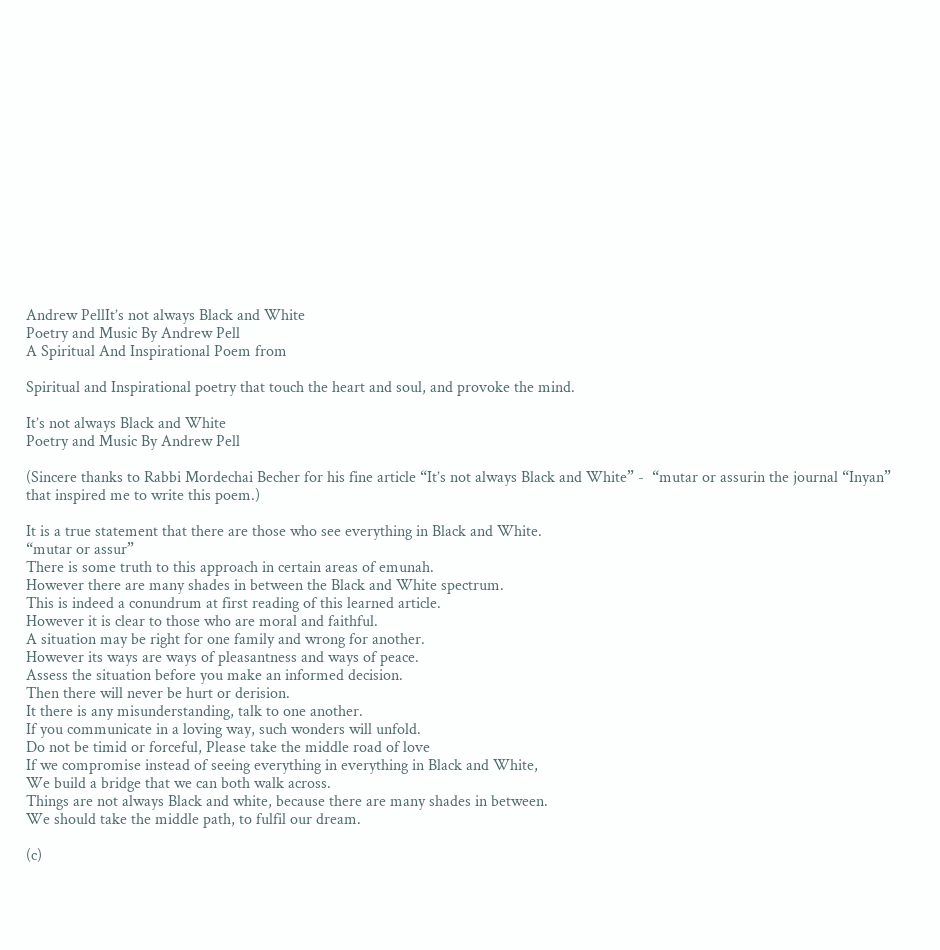Andrew PellIt’s not always Black and White
Poetry and Music By Andrew Pell
A Spiritual And Inspirational Poem from

Spiritual and Inspirational poetry that touch the heart and soul, and provoke the mind.

It’s not always Black and White
Poetry and Music By Andrew Pell

(Sincere thanks to Rabbi Mordechai Becher for his fine article “It’s not always Black and White” -  “mutar or assurin the journal “Inyan” that inspired me to write this poem.)

It is a true statement that there are those who see everything in Black and White.
“mutar or assur”
There is some truth to this approach in certain areas of emunah.
However there are many shades in between the Black and White spectrum.
This is indeed a conundrum at first reading of this learned article.
However it is clear to those who are moral and faithful.
A situation may be right for one family and wrong for another.
However its ways are ways of pleasantness and ways of peace.
Assess the situation before you make an informed decision.
Then there will never be hurt or derision.
It there is any misunderstanding, talk to one another.
If you communicate in a loving way, such wonders will unfold.
Do not be timid or forceful, Please take the middle road of love
If we compromise instead of seeing everything in everything in Black and White,
We build a bridge that we can both walk across.
Things are not always Black and white, because there are many shades in between.
We should take the middle path, to fulfil our dream.

(c)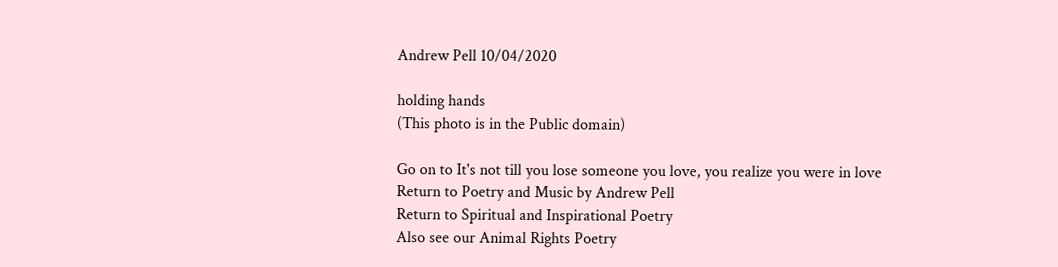Andrew Pell 10/04/2020

holding hands
(This photo is in the Public domain)

Go on to It's not till you lose someone you love, you realize you were in love
Return to Poetry and Music by Andrew Pell
Return to Spiritual and Inspirational Poetry
Also see our Animal Rights Poetry